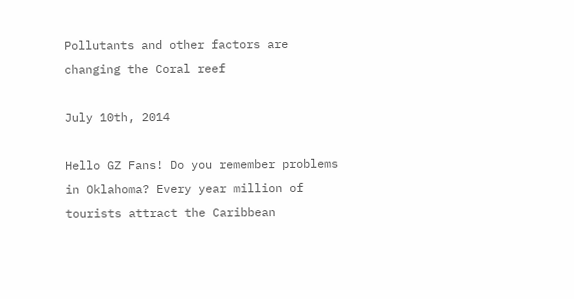Pollutants and other factors are changing the Coral reef

July 10th, 2014

Hello GZ Fans! Do you remember problems in Oklahoma? Every year million of tourists attract the Caribbean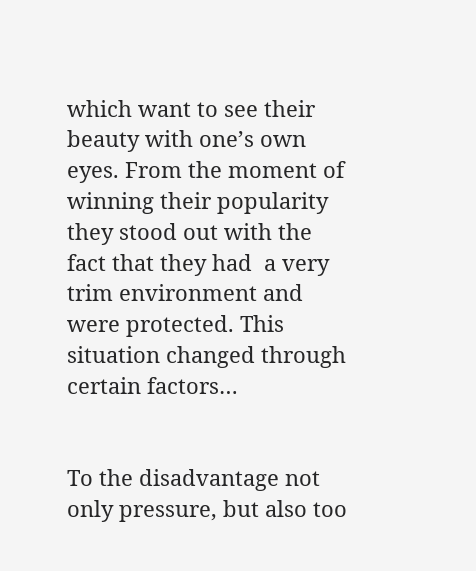which want to see their beauty with one’s own eyes. From the moment of winning their popularity they stood out with the fact that they had  a very trim environment and were protected. This situation changed through certain factors…


To the disadvantage not only pressure, but also too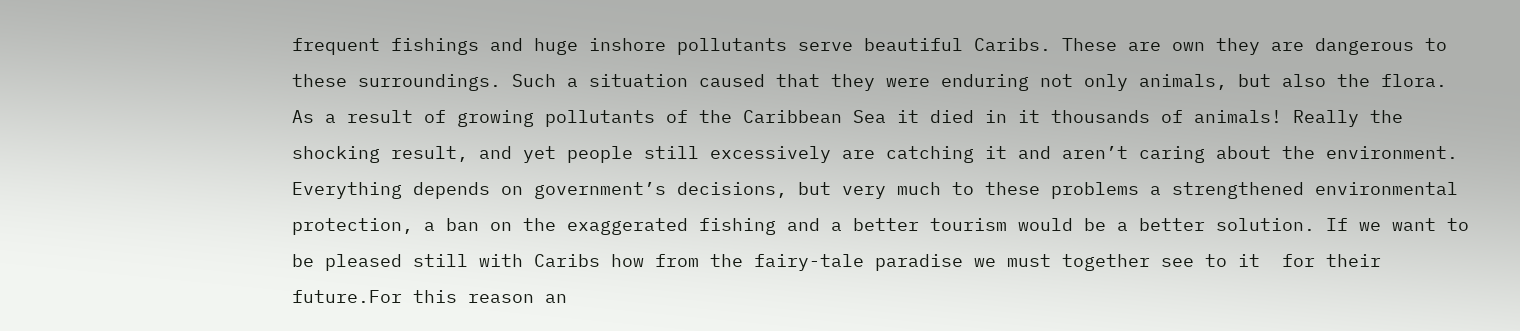frequent fishings and huge inshore pollutants serve beautiful Caribs. These are own they are dangerous to these surroundings. Such a situation caused that they were enduring not only animals, but also the flora. As a result of growing pollutants of the Caribbean Sea it died in it thousands of animals! Really the shocking result, and yet people still excessively are catching it and aren’t caring about the environment. Everything depends on government’s decisions, but very much to these problems a strengthened environmental protection, a ban on the exaggerated fishing and a better tourism would be a better solution. If we want to be pleased still with Caribs how from the fairy-tale paradise we must together see to it  for their future.For this reason an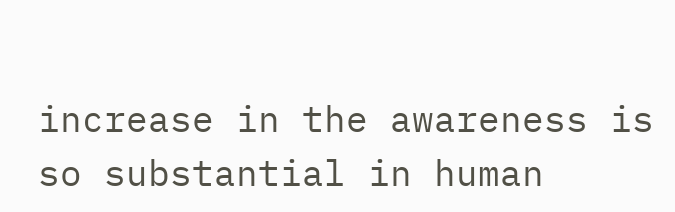increase in the awareness is so substantial in human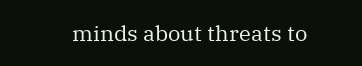minds about threats to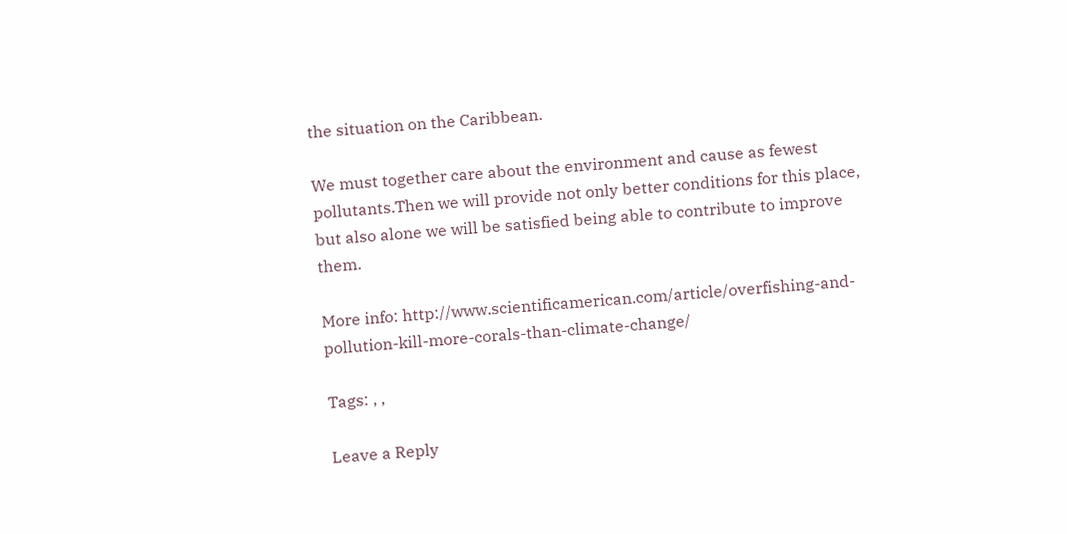the situation on the Caribbean.

We must together care about the environment and cause as fewest pollutants.Then we will provide not only better conditions for this place, but also alone we will be satisfied being able to contribute to improve them.

More info: http://www.scientificamerican.com/article/overfishing-and-pollution-kill-more-corals-than-climate-change/

Tags: , ,

Leave a Reply